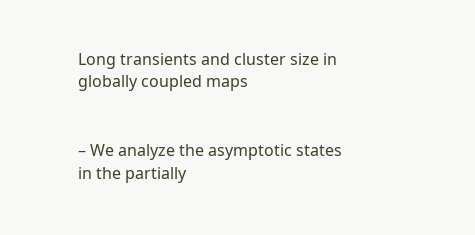Long transients and cluster size in globally coupled maps


– We analyze the asymptotic states in the partially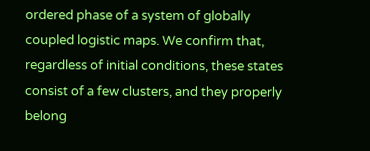ordered phase of a system of globally coupled logistic maps. We confirm that, regardless of initial conditions, these states consist of a few clusters, and they properly belong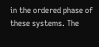in the ordered phase of these systems. The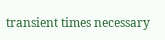transient times necessary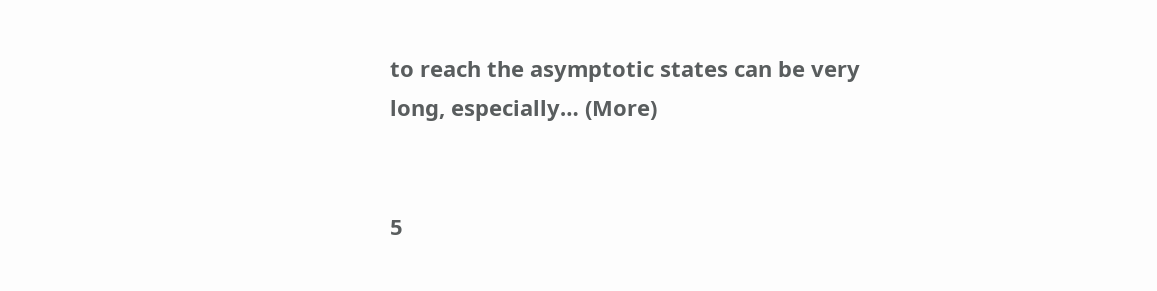to reach the asymptotic states can be very long, especially… (More)


5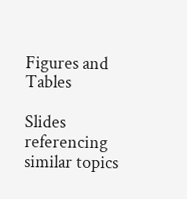Figures and Tables

Slides referencing similar topics